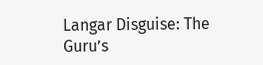Langar Disguise: The Guru’s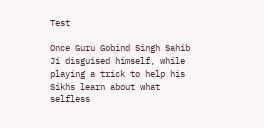Test

Once Guru Gobind Singh Sahib Ji disguised himself, while playing a trick to help his Sikhs learn about what selfless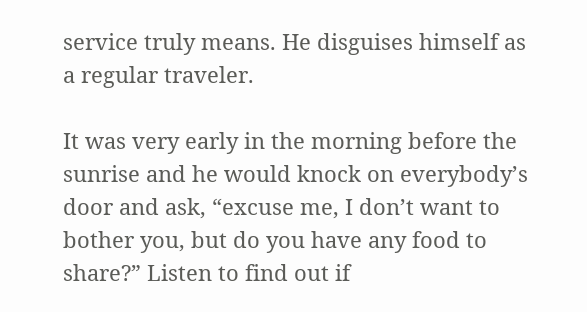service truly means. He disguises himself as a regular traveler.

It was very early in the morning before the sunrise and he would knock on everybody’s door and ask, “excuse me, I don’t want to bother you, but do you have any food to share?” Listen to find out if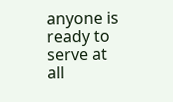anyone is ready to serve at all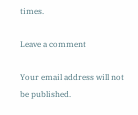times.

Leave a comment

Your email address will not be published.